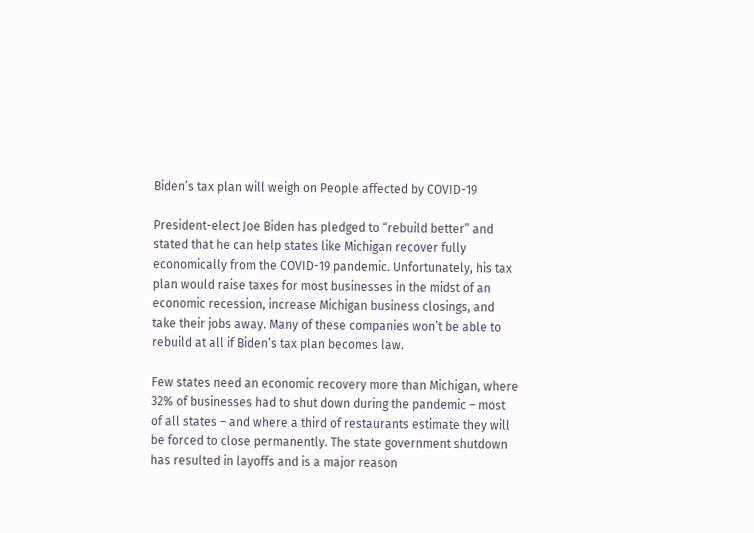Biden’s tax plan will weigh on People affected by COVID-19

President-elect Joe Biden has pledged to “rebuild better” and stated that he can help states like Michigan recover fully economically from the COVID-19 pandemic. Unfortunately, his tax plan would raise taxes for most businesses in the midst of an economic recession, increase Michigan business closings, and take their jobs away. Many of these companies won’t be able to rebuild at all if Biden’s tax plan becomes law.

Few states need an economic recovery more than Michigan, where 32% of businesses had to shut down during the pandemic – most of all states – and where a third of restaurants estimate they will be forced to close permanently. The state government shutdown has resulted in layoffs and is a major reason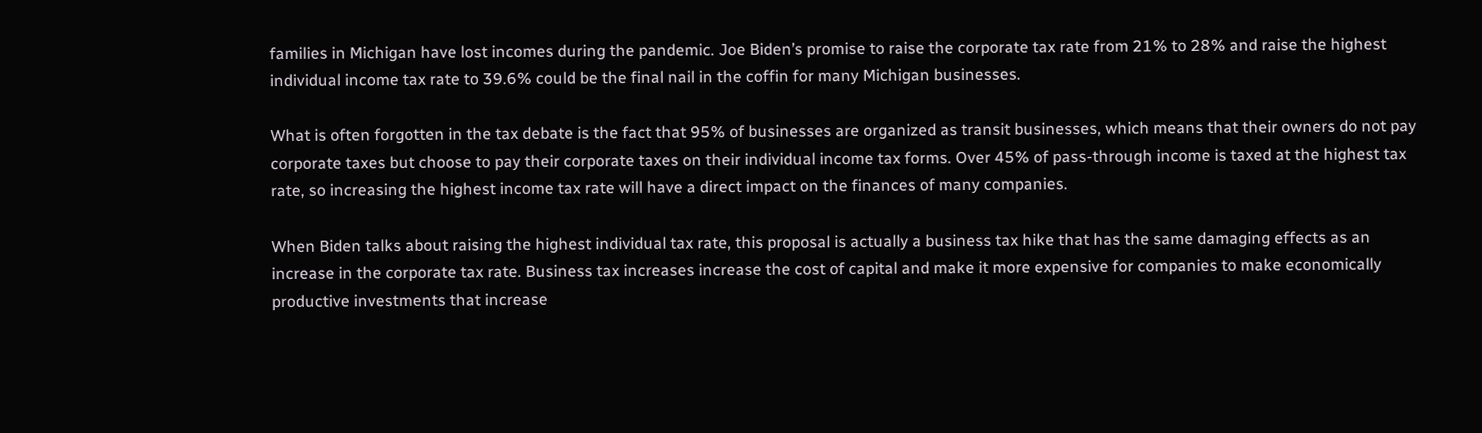families in Michigan have lost incomes during the pandemic. Joe Biden’s promise to raise the corporate tax rate from 21% to 28% and raise the highest individual income tax rate to 39.6% could be the final nail in the coffin for many Michigan businesses.

What is often forgotten in the tax debate is the fact that 95% of businesses are organized as transit businesses, which means that their owners do not pay corporate taxes but choose to pay their corporate taxes on their individual income tax forms. Over 45% of pass-through income is taxed at the highest tax rate, so increasing the highest income tax rate will have a direct impact on the finances of many companies.

When Biden talks about raising the highest individual tax rate, this proposal is actually a business tax hike that has the same damaging effects as an increase in the corporate tax rate. Business tax increases increase the cost of capital and make it more expensive for companies to make economically productive investments that increase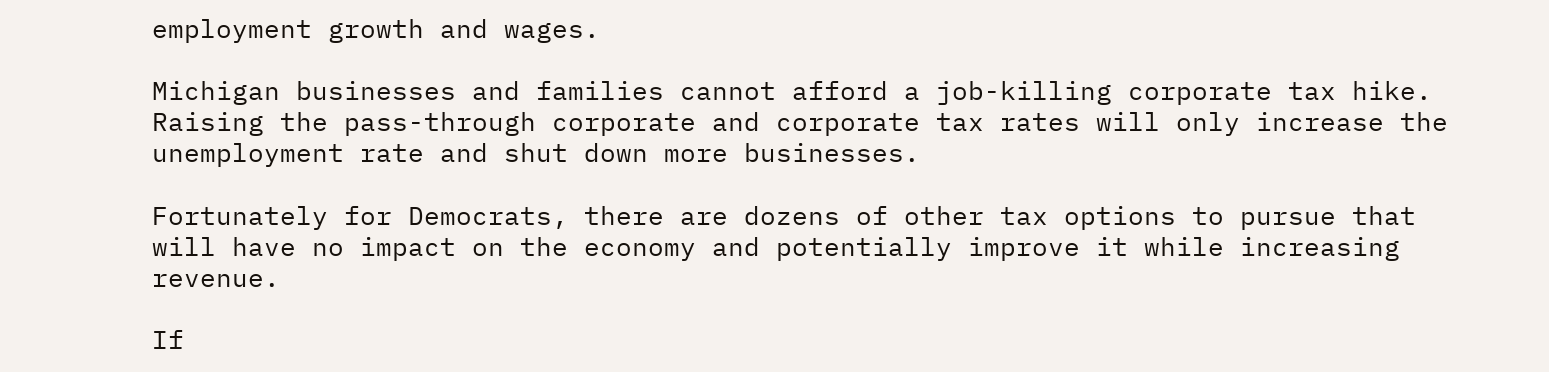employment growth and wages.

Michigan businesses and families cannot afford a job-killing corporate tax hike. Raising the pass-through corporate and corporate tax rates will only increase the unemployment rate and shut down more businesses.

Fortunately for Democrats, there are dozens of other tax options to pursue that will have no impact on the economy and potentially improve it while increasing revenue.

If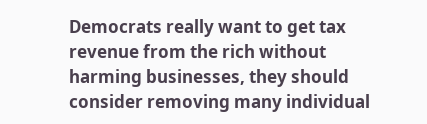Democrats really want to get tax revenue from the rich without harming businesses, they should consider removing many individual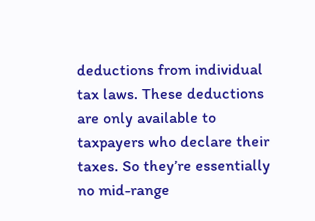deductions from individual tax laws. These deductions are only available to taxpayers who declare their taxes. So they’re essentially no mid-range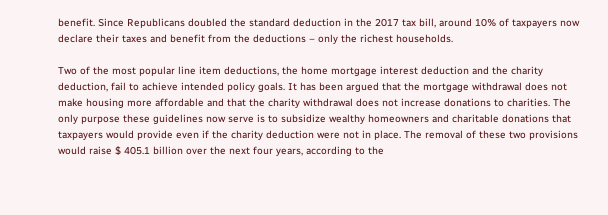benefit. Since Republicans doubled the standard deduction in the 2017 tax bill, around 10% of taxpayers now declare their taxes and benefit from the deductions – only the richest households.

Two of the most popular line item deductions, the home mortgage interest deduction and the charity deduction, fail to achieve intended policy goals. It has been argued that the mortgage withdrawal does not make housing more affordable and that the charity withdrawal does not increase donations to charities. The only purpose these guidelines now serve is to subsidize wealthy homeowners and charitable donations that taxpayers would provide even if the charity deduction were not in place. The removal of these two provisions would raise $ 405.1 billion over the next four years, according to the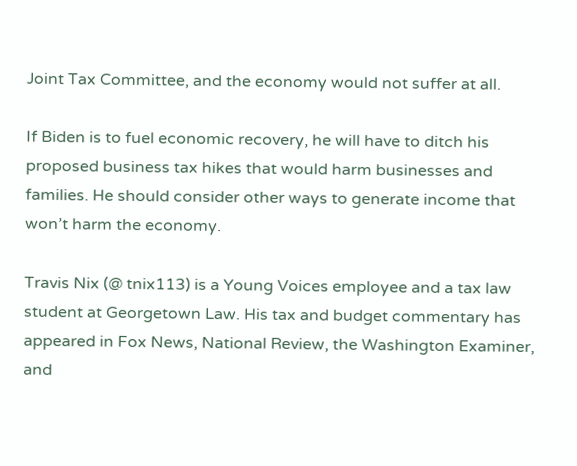Joint Tax Committee, and the economy would not suffer at all.

If Biden is to fuel economic recovery, he will have to ditch his proposed business tax hikes that would harm businesses and families. He should consider other ways to generate income that won’t harm the economy.

Travis Nix (@ tnix113) is a Young Voices employee and a tax law student at Georgetown Law. His tax and budget commentary has appeared in Fox News, National Review, the Washington Examiner, and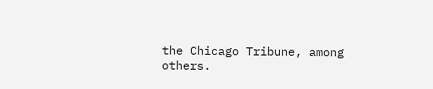the Chicago Tribune, among others.